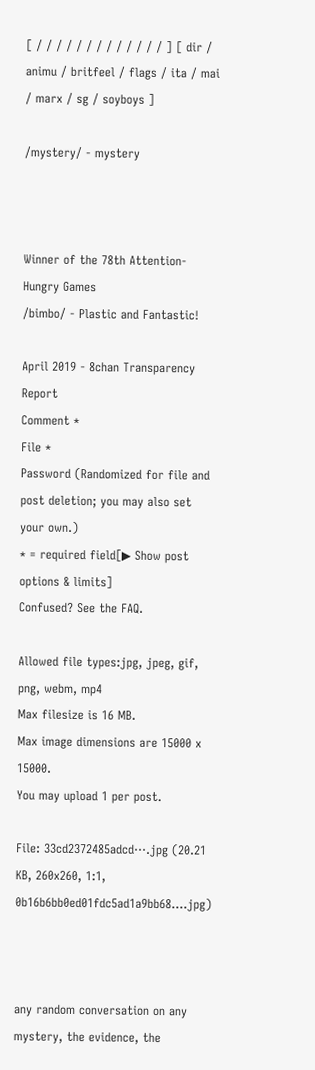[ / / / / / / / / / / / / / ] [ dir / animu / britfeel / flags / ita / mai / marx / sg / soyboys ]

/mystery/ - mystery



Winner of the 78th Attention-Hungry Games
/bimbo/ - Plastic and Fantastic!

April 2019 - 8chan Transparency Report
Comment *
File *
Password (Randomized for file and post deletion; you may also set your own.)
* = required field[▶ Show post options & limits]
Confused? See the FAQ.

Allowed file types:jpg, jpeg, gif, png, webm, mp4
Max filesize is 16 MB.
Max image dimensions are 15000 x 15000.
You may upload 1 per post.

File: 33cd2372485adcd⋯.jpg (20.21 KB, 260x260, 1:1, 0b16b6bb0ed01fdc5ad1a9bb68….jpg)



any random conversation on any mystery, the evidence, the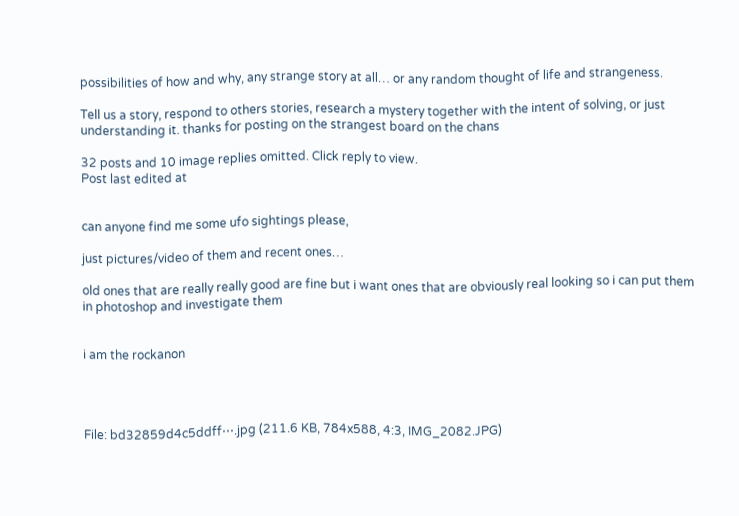possibilities of how and why, any strange story at all… or any random thought of life and strangeness.

Tell us a story, respond to others stories, research a mystery together with the intent of solving, or just understanding it. thanks for posting on the strangest board on the chans

32 posts and 10 image replies omitted. Click reply to view.
Post last edited at


can anyone find me some ufo sightings please,

just pictures/video of them and recent ones…

old ones that are really really good are fine but i want ones that are obviously real looking so i can put them in photoshop and investigate them


i am the rockanon




File: bd32859d4c5ddff⋯.jpg (211.6 KB, 784x588, 4:3, IMG_2082.JPG)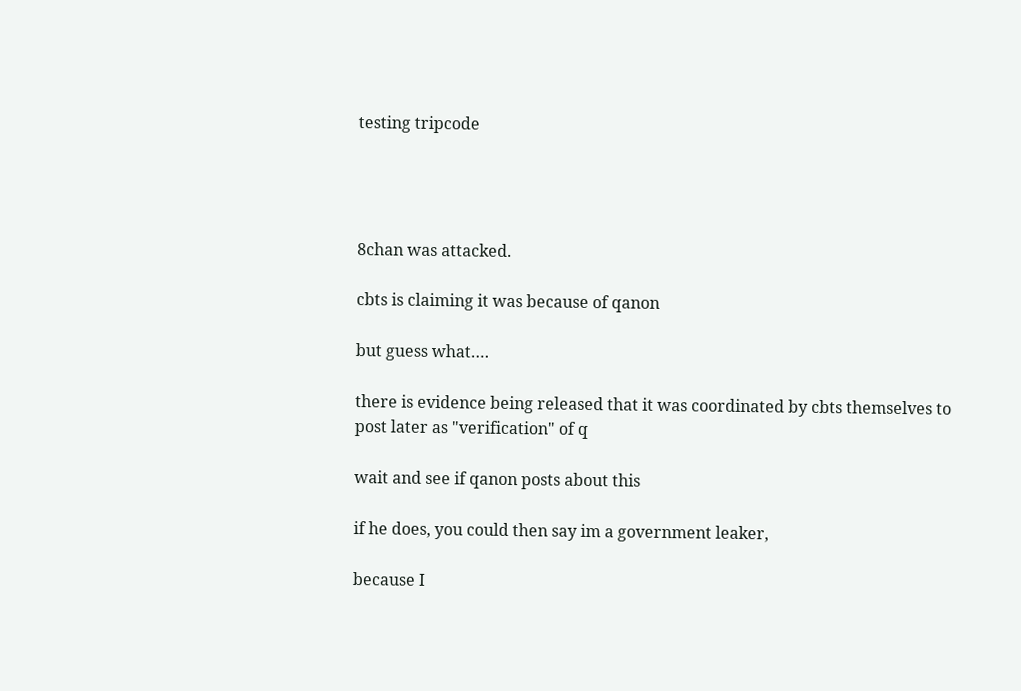testing tripcode




8chan was attacked.

cbts is claiming it was because of qanon

but guess what….

there is evidence being released that it was coordinated by cbts themselves to post later as "verification" of q

wait and see if qanon posts about this

if he does, you could then say im a government leaker,

because I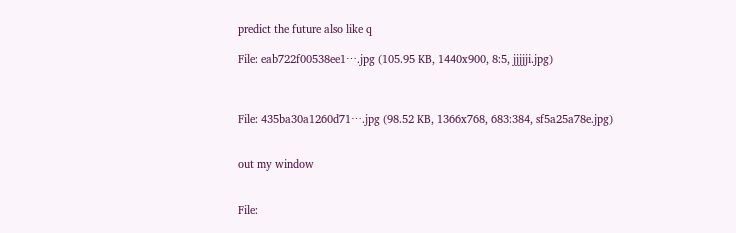predict the future also like q

File: eab722f00538ee1⋯.jpg (105.95 KB, 1440x900, 8:5, jjjjji.jpg)



File: 435ba30a1260d71⋯.jpg (98.52 KB, 1366x768, 683:384, sf5a25a78e.jpg)


out my window


File: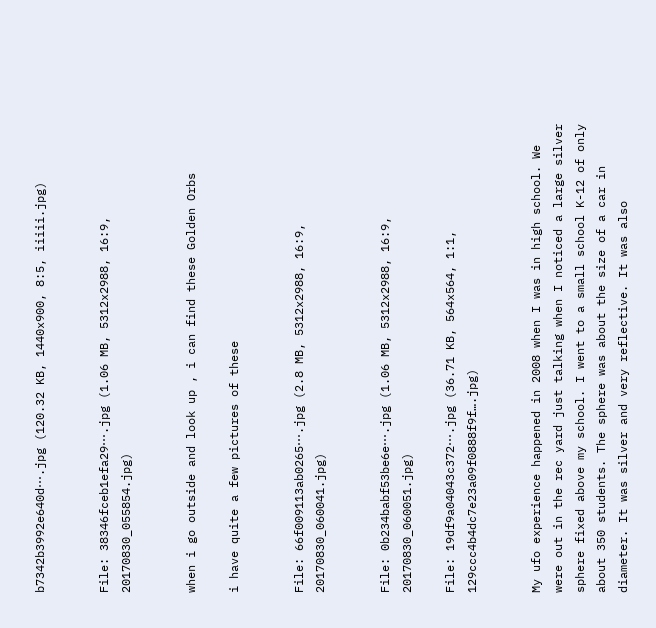b7342b3992e640d⋯.jpg (120.32 KB, 1440x900, 8:5, iiiii.jpg)


File: 38346fceb1efa29⋯.jpg (1.06 MB, 5312x2988, 16:9, 20170830_055854.jpg)


when i go outside and look up , i can find these Golden Orbs

i have quite a few pictures of these


File: 66f009113ab0265⋯.jpg (2.8 MB, 5312x2988, 16:9, 20170830_060041.jpg)


File: 0b234babf53be6e⋯.jpg (1.06 MB, 5312x2988, 16:9, 20170830_060051.jpg)

File: 19df9a04043c372⋯.jpg (36.71 KB, 564x564, 1:1, 129ccc4b4dc7e23a09f0888f9f….jpg)


My ufo experience happened in 2008 when I was in high school. We were out in the rec yard just talking when I noticed a large silver sphere fixed above my school. I went to a small school K-12 of only about 350 students. The sphere was about the size of a car in diameter. It was silver and very reflective. It was also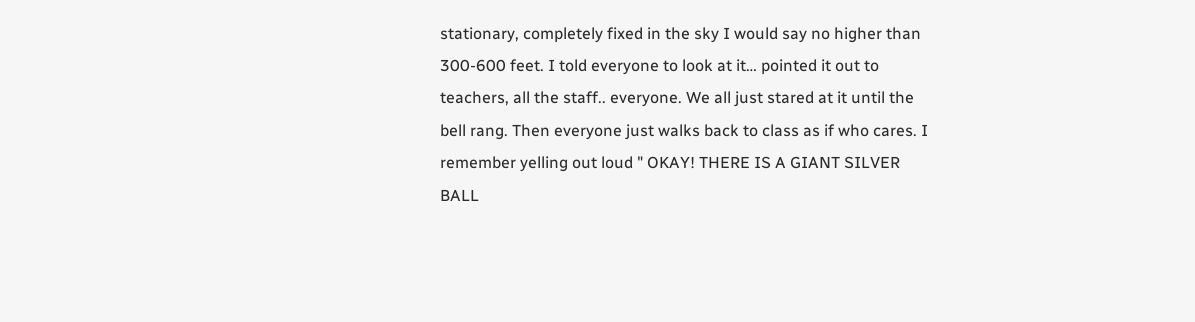stationary, completely fixed in the sky I would say no higher than 300-600 feet. I told everyone to look at it… pointed it out to teachers, all the staff.. everyone. We all just stared at it until the bell rang. Then everyone just walks back to class as if who cares. I remember yelling out loud " OKAY! THERE IS A GIANT SILVER BALL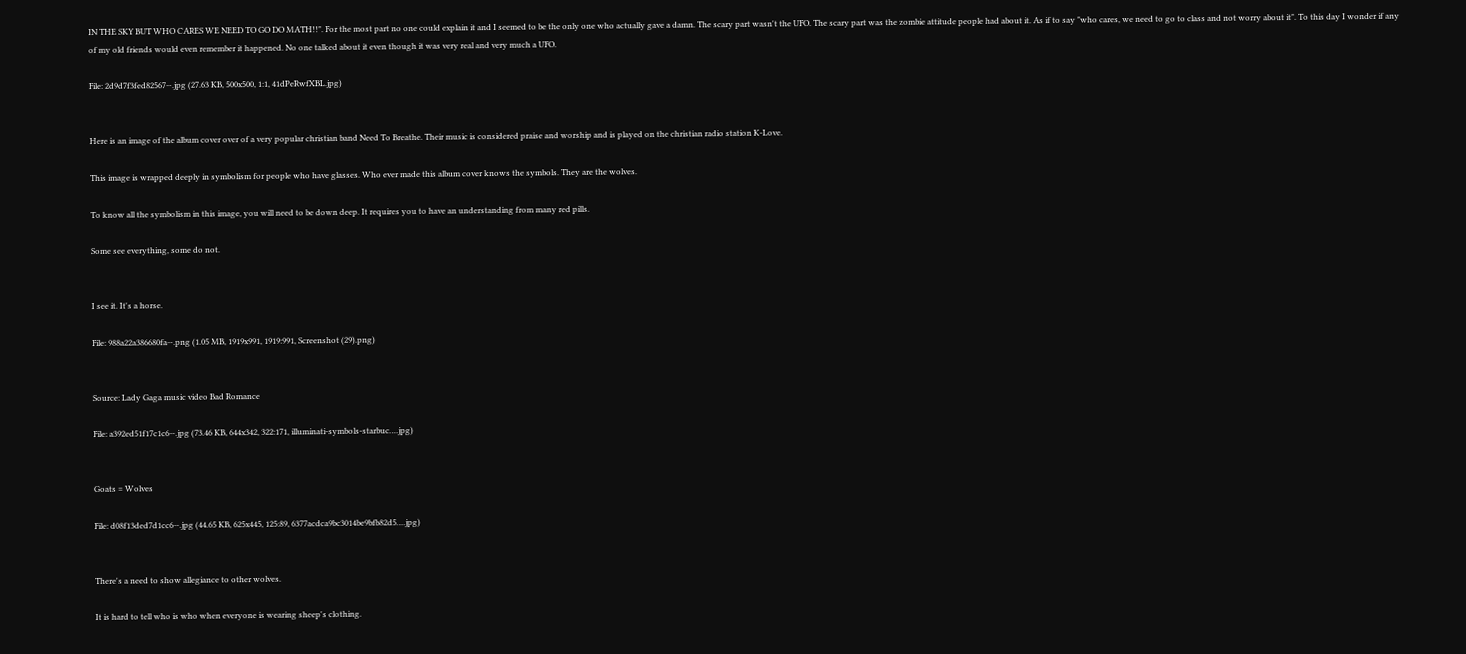IN THE SKY BUT WHO CARES WE NEED TO GO DO MATH!!". For the most part no one could explain it and I seemed to be the only one who actually gave a damn. The scary part wasn't the UFO. The scary part was the zombie attitude people had about it. As if to say "who cares, we need to go to class and not worry about it". To this day I wonder if any of my old friends would even remember it happened. No one talked about it even though it was very real and very much a UFO.

File: 2d9d7f3fed82567⋯.jpg (27.63 KB, 500x500, 1:1, 41dPeRwfXBL.jpg)


Here is an image of the album cover over of a very popular christian band Need To Breathe. Their music is considered praise and worship and is played on the christian radio station K-Love.

This image is wrapped deeply in symbolism for people who have glasses. Who ever made this album cover knows the symbols. They are the wolves.

To know all the symbolism in this image, you will need to be down deep. It requires you to have an understanding from many red pills.

Some see everything, some do not.


I see it. It's a horse.

File: 988a22a386680fa⋯.png (1.05 MB, 1919x991, 1919:991, Screenshot (29).png)


Source: Lady Gaga music video Bad Romance

File: a392ed51f17c1c6⋯.jpg (73.46 KB, 644x342, 322:171, illuminati-symbols-starbuc….jpg)


Goats = Wolves

File: d08f13ded7d1cc6⋯.jpg (44.65 KB, 625x445, 125:89, 6377acdca9bc3014be9bfb82d5….jpg)


There's a need to show allegiance to other wolves.

It is hard to tell who is who when everyone is wearing sheep's clothing.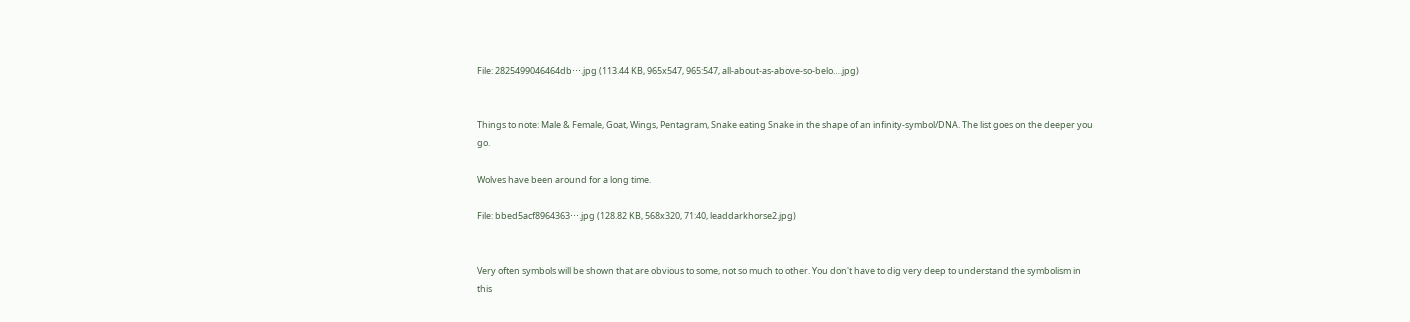File: 2825499046464db⋯.jpg (113.44 KB, 965x547, 965:547, all-about-as-above-so-belo….jpg)


Things to note: Male & Female, Goat, Wings, Pentagram, Snake eating Snake in the shape of an infinity-symbol/DNA. The list goes on the deeper you go.

Wolves have been around for a long time.

File: bbed5acf8964363⋯.jpg (128.82 KB, 568x320, 71:40, leaddarkhorse2.jpg)


Very often symbols will be shown that are obvious to some, not so much to other. You don't have to dig very deep to understand the symbolism in this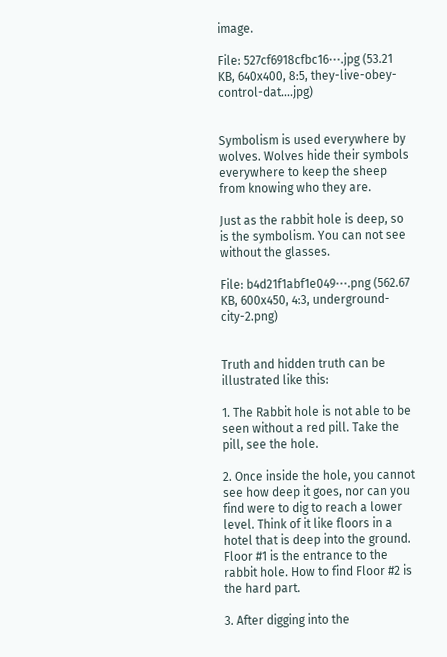image.

File: 527cf6918cfbc16⋯.jpg (53.21 KB, 640x400, 8:5, they-live-obey-control-dat….jpg)


Symbolism is used everywhere by wolves. Wolves hide their symbols everywhere to keep the sheep from knowing who they are.

Just as the rabbit hole is deep, so is the symbolism. You can not see without the glasses.

File: b4d21f1abf1e049⋯.png (562.67 KB, 600x450, 4:3, underground-city-2.png)


Truth and hidden truth can be illustrated like this:

1. The Rabbit hole is not able to be seen without a red pill. Take the pill, see the hole.

2. Once inside the hole, you cannot see how deep it goes, nor can you find were to dig to reach a lower level. Think of it like floors in a hotel that is deep into the ground. Floor #1 is the entrance to the rabbit hole. How to find Floor #2 is the hard part.

3. After digging into the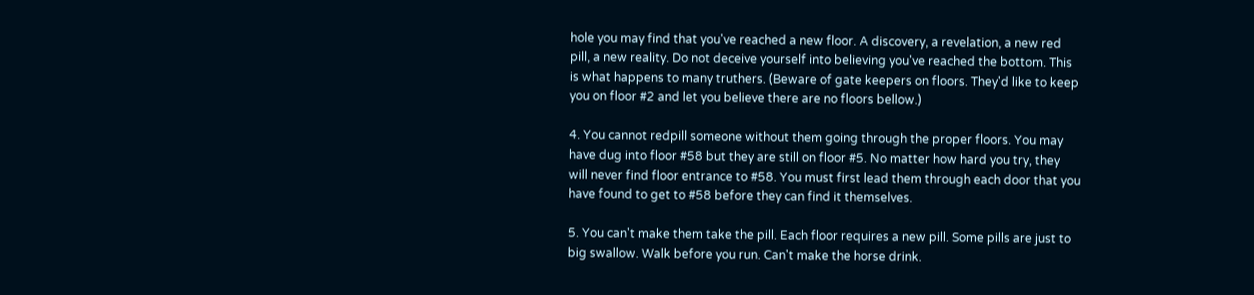hole you may find that you've reached a new floor. A discovery, a revelation, a new red pill, a new reality. Do not deceive yourself into believing you've reached the bottom. This is what happens to many truthers. (Beware of gate keepers on floors. They'd like to keep you on floor #2 and let you believe there are no floors bellow.)

4. You cannot redpill someone without them going through the proper floors. You may have dug into floor #58 but they are still on floor #5. No matter how hard you try, they will never find floor entrance to #58. You must first lead them through each door that you have found to get to #58 before they can find it themselves.

5. You can't make them take the pill. Each floor requires a new pill. Some pills are just to big swallow. Walk before you run. Can't make the horse drink.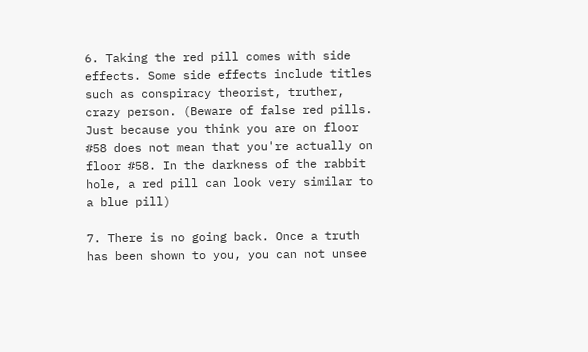6. Taking the red pill comes with side effects. Some side effects include titles such as conspiracy theorist, truther, crazy person. (Beware of false red pills. Just because you think you are on floor #58 does not mean that you're actually on floor #58. In the darkness of the rabbit hole, a red pill can look very similar to a blue pill)

7. There is no going back. Once a truth has been shown to you, you can not unsee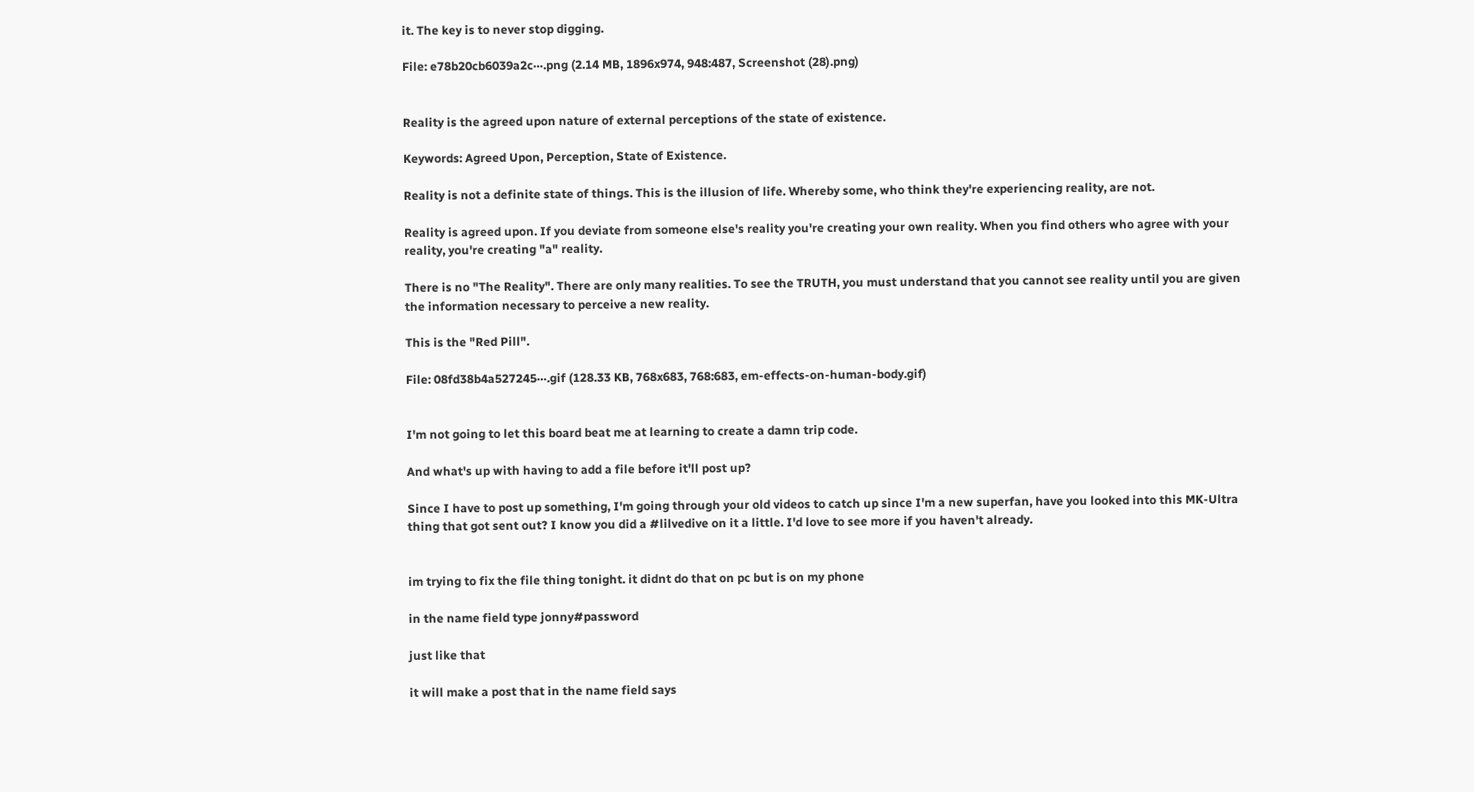it. The key is to never stop digging.

File: e78b20cb6039a2c⋯.png (2.14 MB, 1896x974, 948:487, Screenshot (28).png)


Reality is the agreed upon nature of external perceptions of the state of existence.

Keywords: Agreed Upon, Perception, State of Existence.

Reality is not a definite state of things. This is the illusion of life. Whereby some, who think they're experiencing reality, are not.

Reality is agreed upon. If you deviate from someone else's reality you're creating your own reality. When you find others who agree with your reality, you're creating "a" reality.

There is no "The Reality". There are only many realities. To see the TRUTH, you must understand that you cannot see reality until you are given the information necessary to perceive a new reality.

This is the "Red Pill".

File: 08fd38b4a527245⋯.gif (128.33 KB, 768x683, 768:683, em-effects-on-human-body.gif)


I'm not going to let this board beat me at learning to create a damn trip code.

And what's up with having to add a file before it'll post up?

Since I have to post up something, I'm going through your old videos to catch up since I'm a new superfan, have you looked into this MK-Ultra thing that got sent out? I know you did a #lilvedive on it a little. I'd love to see more if you haven't already.


im trying to fix the file thing tonight. it didnt do that on pc but is on my phone

in the name field type jonny#password

just like that

it will make a post that in the name field says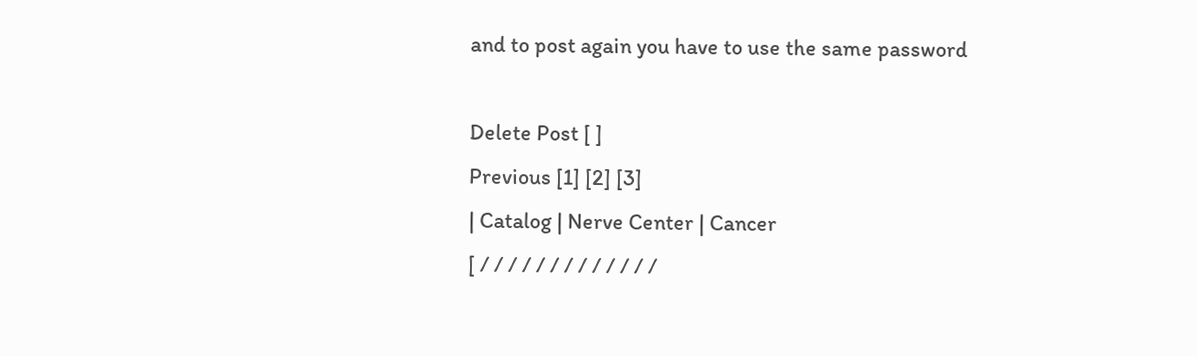and to post again you have to use the same password

Delete Post [ ]
Previous [1] [2] [3]
| Catalog | Nerve Center | Cancer
[ / / / / / / / / / / / / /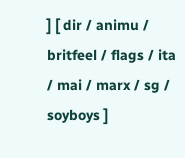] [ dir / animu / britfeel / flags / ita / mai / marx / sg / soyboys ]